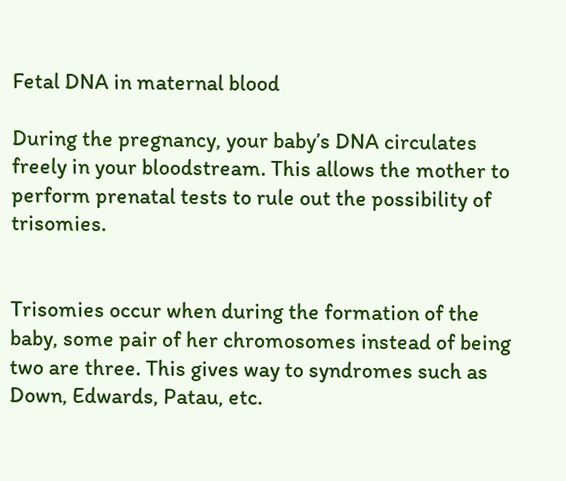Fetal DNA in maternal blood

During the pregnancy, your baby’s DNA circulates freely in your bloodstream. This allows the mother to perform prenatal tests to rule out the possibility of trisomies.


Trisomies occur when during the formation of the baby, some pair of her chromosomes instead of being two are three. This gives way to syndromes such as Down, Edwards, Patau, etc.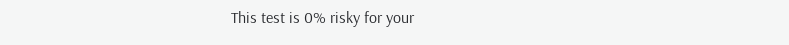This test is 0% risky for your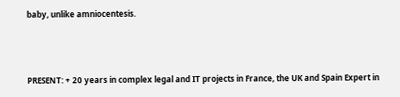baby, unlike amniocentesis.



PRESENT: + 20 years in complex legal and IT projects in France, the UK and Spain Expert in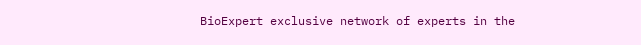BioExpert exclusive network of experts in the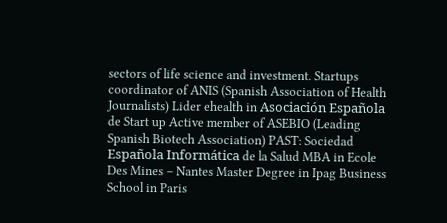sectors of life science and investment. Startups coordinator of ANIS (Spanish Association of Health Journalists) Lider ehealth in Asociación Española de Start up Active member of ASEBIO (Leading Spanish Biotech Association) PAST: Sociedad Española Informática de la Salud MBA in Ecole Des Mines – Nantes Master Degree in Ipag Business School in Paris